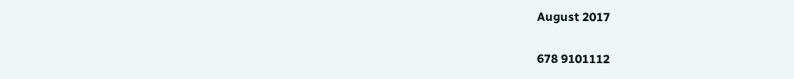August 2017

678 9101112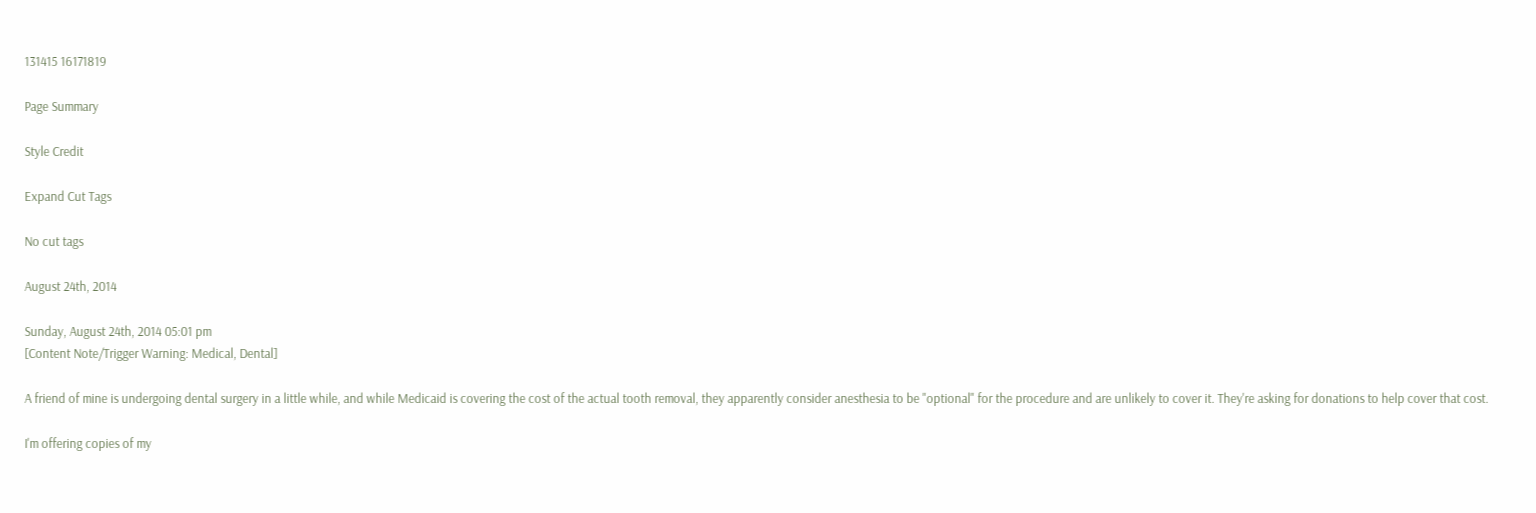131415 16171819

Page Summary

Style Credit

Expand Cut Tags

No cut tags

August 24th, 2014

Sunday, August 24th, 2014 05:01 pm
[Content Note/Trigger Warning: Medical, Dental]

A friend of mine is undergoing dental surgery in a little while, and while Medicaid is covering the cost of the actual tooth removal, they apparently consider anesthesia to be "optional" for the procedure and are unlikely to cover it. They're asking for donations to help cover that cost.

I'm offering copies of my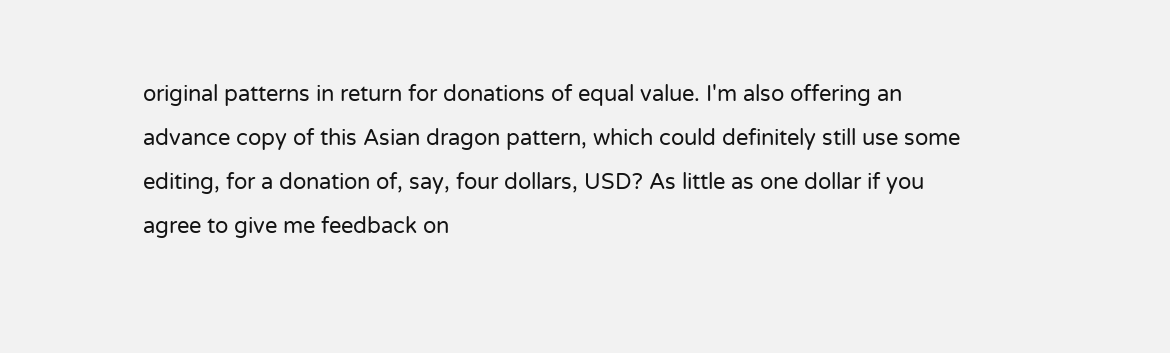original patterns in return for donations of equal value. I'm also offering an advance copy of this Asian dragon pattern, which could definitely still use some editing, for a donation of, say, four dollars, USD? As little as one dollar if you agree to give me feedback on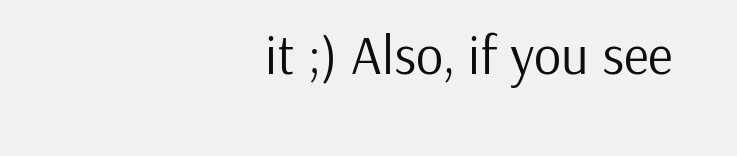it ;) Also, if you see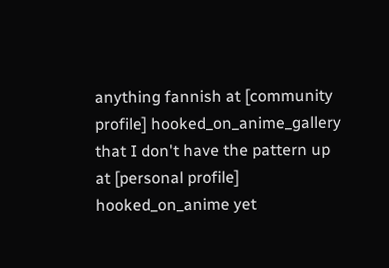anything fannish at [community profile] hooked_on_anime_gallery that I don't have the pattern up at [personal profile] hooked_on_anime yet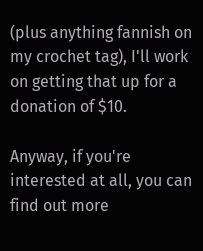(plus anything fannish on my crochet tag), I'll work on getting that up for a donation of $10.

Anyway, if you're interested at all, you can find out more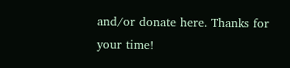and/or donate here. Thanks for your time!